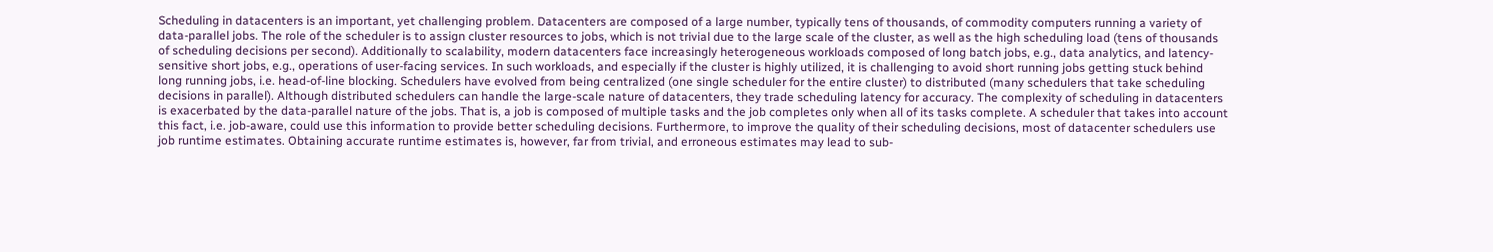Scheduling in datacenters is an important, yet challenging problem. Datacenters are composed of a large number, typically tens of thousands, of commodity computers running a variety of data-parallel jobs. The role of the scheduler is to assign cluster resources to jobs, which is not trivial due to the large scale of the cluster, as well as the high scheduling load (tens of thousands of scheduling decisions per second). Additionally to scalability, modern datacenters face increasingly heterogeneous workloads composed of long batch jobs, e.g., data analytics, and latency-sensitive short jobs, e.g., operations of user-facing services. In such workloads, and especially if the cluster is highly utilized, it is challenging to avoid short running jobs getting stuck behind long running jobs, i.e. head-of-line blocking. Schedulers have evolved from being centralized (one single scheduler for the entire cluster) to distributed (many schedulers that take scheduling decisions in parallel). Although distributed schedulers can handle the large-scale nature of datacenters, they trade scheduling latency for accuracy. The complexity of scheduling in datacenters is exacerbated by the data-parallel nature of the jobs. That is, a job is composed of multiple tasks and the job completes only when all of its tasks complete. A scheduler that takes into account this fact, i.e. job-aware, could use this information to provide better scheduling decisions. Furthermore, to improve the quality of their scheduling decisions, most of datacenter schedulers use job runtime estimates. Obtaining accurate runtime estimates is, however, far from trivial, and erroneous estimates may lead to sub-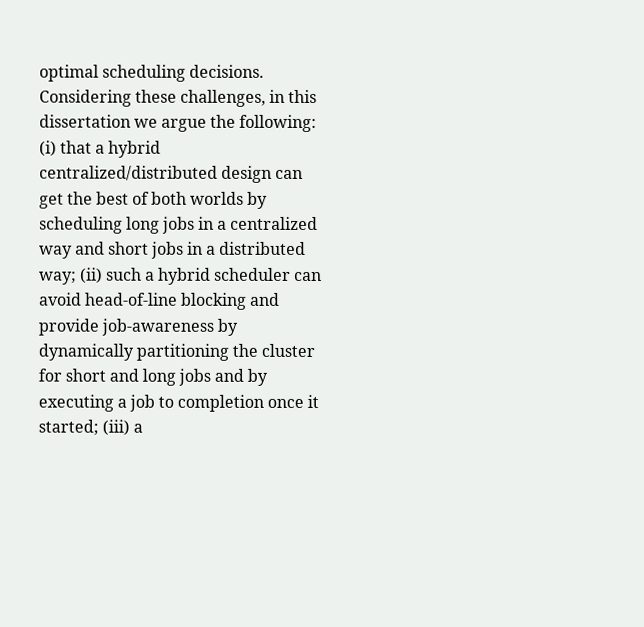optimal scheduling decisions. Considering these challenges, in this dissertation we argue the following: (i) that a hybrid centralized/distributed design can get the best of both worlds by scheduling long jobs in a centralized way and short jobs in a distributed way; (ii) such a hybrid scheduler can avoid head-of-line blocking and provide job-awareness by dynamically partitioning the cluster for short and long jobs and by executing a job to completion once it started; (iii) a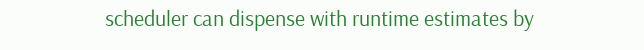scheduler can dispense with runtime estimates by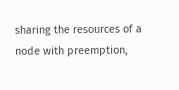sharing the resources of a node with preemption,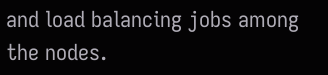and load balancing jobs among the nodes.